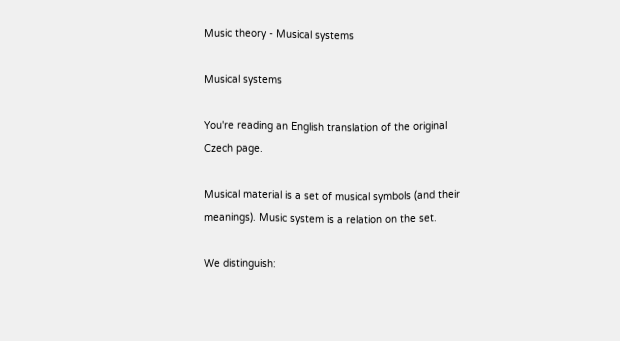Music theory - Musical systems

Musical systems

You're reading an English translation of the original Czech page.

Musical material is a set of musical symbols (and their meanings). Music system is a relation on the set.

We distinguish: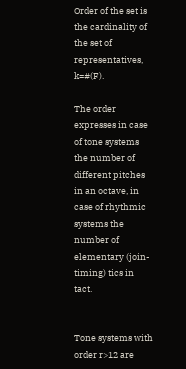Order of the set is the cardinality of the set of representatives, k=#(F).

The order expresses in case of tone systems the number of different pitches in an octave, in case of rhythmic systems the number of elementary (join-timing) tics in tact.


Tone systems with order r>12 are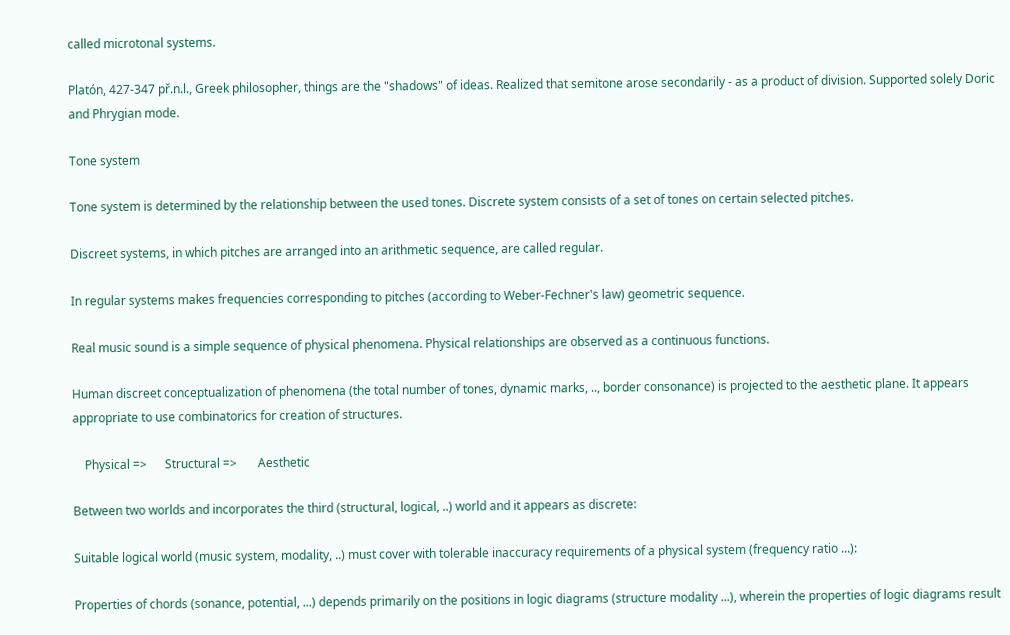called microtonal systems.

Platón, 427-347 př.n.l., Greek philosopher, things are the "shadows" of ideas. Realized that semitone arose secondarily - as a product of division. Supported solely Doric and Phrygian mode.

Tone system

Tone system is determined by the relationship between the used tones. Discrete system consists of a set of tones on certain selected pitches.

Discreet systems, in which pitches are arranged into an arithmetic sequence, are called regular.

In regular systems makes frequencies corresponding to pitches (according to Weber-Fechner's law) geometric sequence.

Real music sound is a simple sequence of physical phenomena. Physical relationships are observed as a continuous functions.

Human discreet conceptualization of phenomena (the total number of tones, dynamic marks, .., border consonance) is projected to the aesthetic plane. It appears appropriate to use combinatorics for creation of structures.

    Physical =>      Structural =>       Aesthetic

Between two worlds and incorporates the third (structural, logical, ..) world and it appears as discrete:

Suitable logical world (music system, modality, ..) must cover with tolerable inaccuracy requirements of a physical system (frequency ratio ...):

Properties of chords (sonance, potential, ...) depends primarily on the positions in logic diagrams (structure modality ...), wherein the properties of logic diagrams result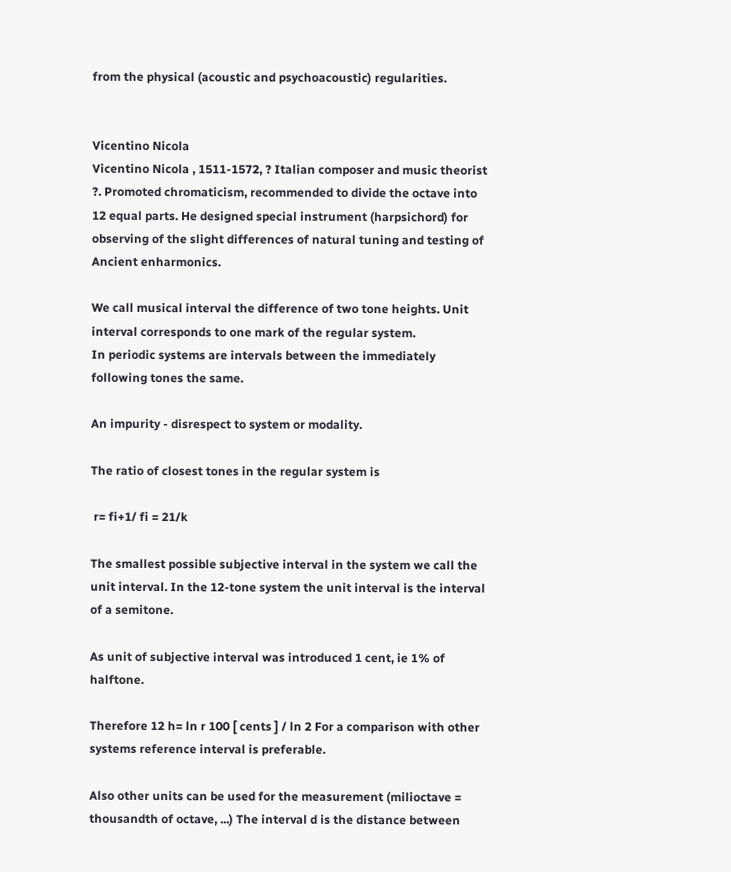from the physical (acoustic and psychoacoustic) regularities.


Vicentino Nicola
Vicentino Nicola , 1511-1572, ? Italian composer and music theorist ?. Promoted chromaticism, recommended to divide the octave into 12 equal parts. He designed special instrument (harpsichord) for observing of the slight differences of natural tuning and testing of Ancient enharmonics.

We call musical interval the difference of two tone heights. Unit interval corresponds to one mark of the regular system.
In periodic systems are intervals between the immediately following tones the same.

An impurity - disrespect to system or modality.

The ratio of closest tones in the regular system is

 r= fi+1/ fi = 21/k

The smallest possible subjective interval in the system we call the unit interval. In the 12-tone system the unit interval is the interval of a semitone.

As unit of subjective interval was introduced 1 cent, ie 1% of halftone.

Therefore 12 h= ln r 100 [ cents ] / ln 2 For a comparison with other systems reference interval is preferable.

Also other units can be used for the measurement (milioctave = thousandth of octave, ...) The interval d is the distance between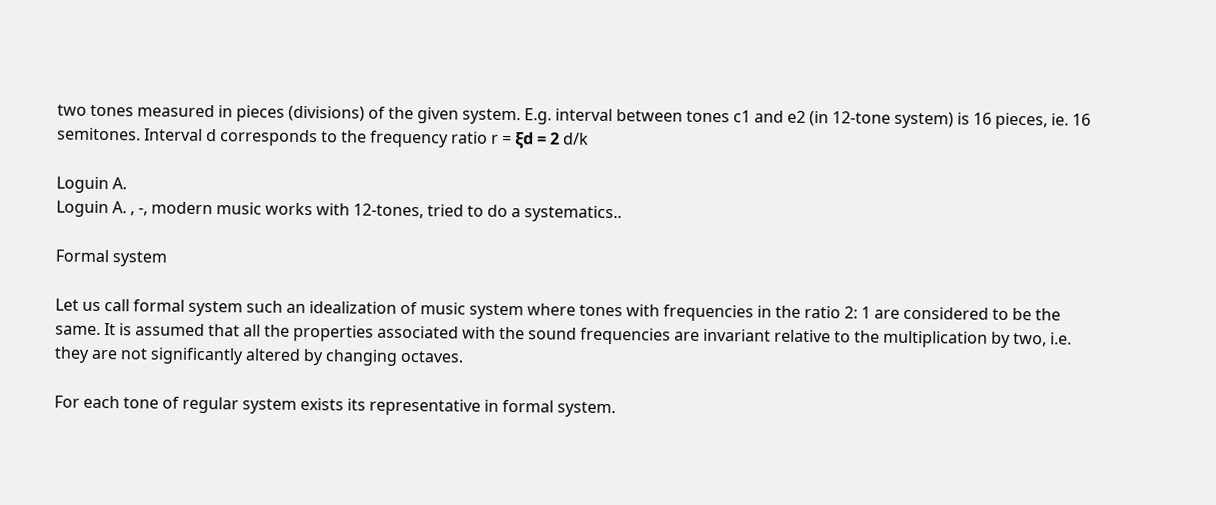two tones measured in pieces (divisions) of the given system. E.g. interval between tones c1 and e2 (in 12-tone system) is 16 pieces, ie. 16 semitones. Interval d corresponds to the frequency ratio r = ξd = 2 d/k

Loguin A.
Loguin A. , -, modern music works with 12-tones, tried to do a systematics..

Formal system

Let us call formal system such an idealization of music system where tones with frequencies in the ratio 2: 1 are considered to be the same. It is assumed that all the properties associated with the sound frequencies are invariant relative to the multiplication by two, i.e. they are not significantly altered by changing octaves.

For each tone of regular system exists its representative in formal system.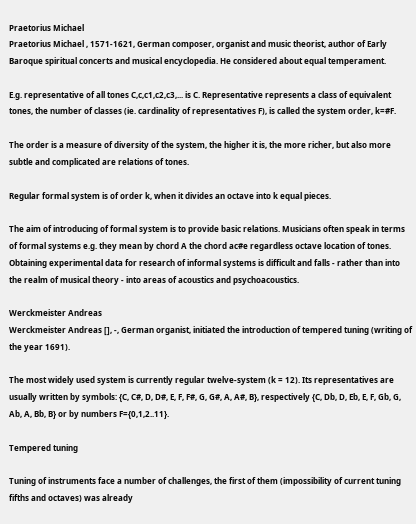Praetorius Michael
Praetorius Michael , 1571-1621, German composer, organist and music theorist, author of Early Baroque spiritual concerts and musical encyclopedia. He considered about equal temperament.

E.g. representative of all tones C,c,c1,c2,c3,... is C. Representative represents a class of equivalent tones, the number of classes (ie. cardinality of representatives F), is called the system order, k=#F.

The order is a measure of diversity of the system, the higher it is, the more richer, but also more subtle and complicated are relations of tones.

Regular formal system is of order k, when it divides an octave into k equal pieces.

The aim of introducing of formal system is to provide basic relations. Musicians often speak in terms of formal systems e.g. they mean by chord A the chord ac#e regardless octave location of tones. Obtaining experimental data for research of informal systems is difficult and falls - rather than into the realm of musical theory - into areas of acoustics and psychoacoustics.

Werckmeister Andreas
Werckmeister Andreas [], -, German organist, initiated the introduction of tempered tuning (writing of the year 1691).

The most widely used system is currently regular twelve-system (k = 12). Its representatives are usually written by symbols: {C, C#, D, D#, E, F, F#, G, G#, A, A#, B}, respectively {C, Db, D, Eb, E, F, Gb, G, Ab, A, Bb, B} or by numbers F={0,1,2..11}.

Tempered tuning

Tuning of instruments face a number of challenges, the first of them (impossibility of current tuning fifths and octaves) was already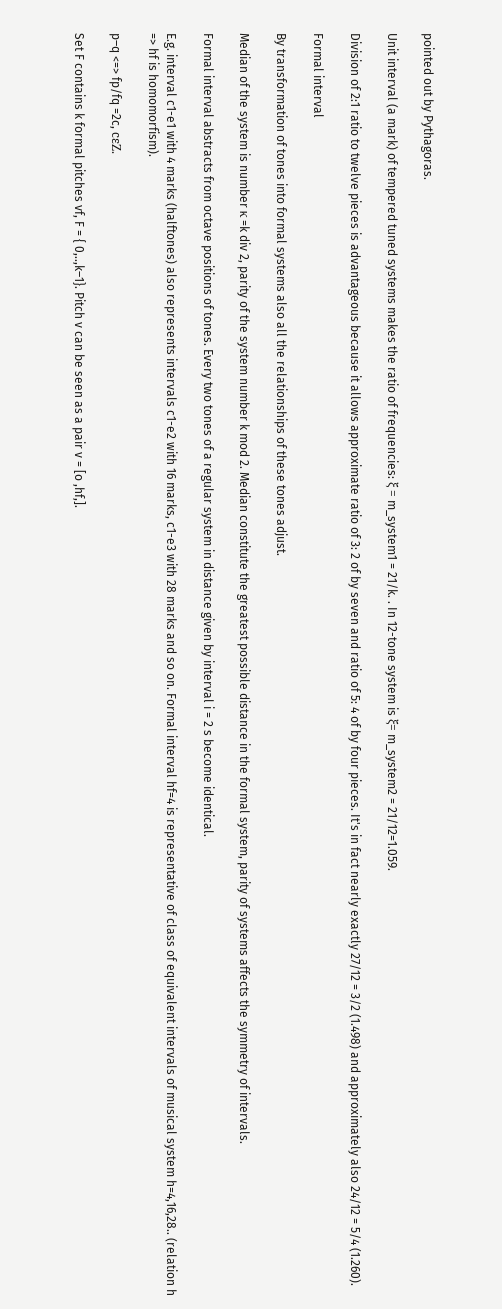pointed out by Pythagoras.

Unit interval (a mark) of tempered tuned systems makes the ratio of frequencies: ξ = m_system1 = 21/k. . In 12-tone system is ξ= m_system2 = 21/12=1.059.

Division of 2:1 ratio to twelve pieces is advantageous because it allows approximate ratio of 3: 2 of by seven and ratio of 5: 4 of by four pieces. It's in fact nearly exactly 27/12 = 3/2 (1.498) and approximately also 24/12 = 5/4 (1.260).

Formal interval

By transformation of tones into formal systems also all the relationships of these tones adjust.

Median of the system is number κ =k div 2, parity of the system number k mod 2. Median constitute the greatest possible distance in the formal system, parity of systems affects the symmetry of intervals.

Formal interval abstracts from octave positions of tones. Every two tones of a regular system in distance given by interval i = 2 s become identical.

E.g. interval c1-e1 with 4 marks (halftones) also represents intervals c1-e2 with 16 marks, c1-e3 with 28 marks and so on. Formal interval hf=4 is representative of class of equivalent intervals of musical system h=4,16,28.. (relation h => hf is homomorfism).

p–q <=> fp/fq =2c, cεZ.

Set F contains k formal pitches vf, F = { 0,..,k–1}. Pitch v can be seen as a pair v = [o ,hf,].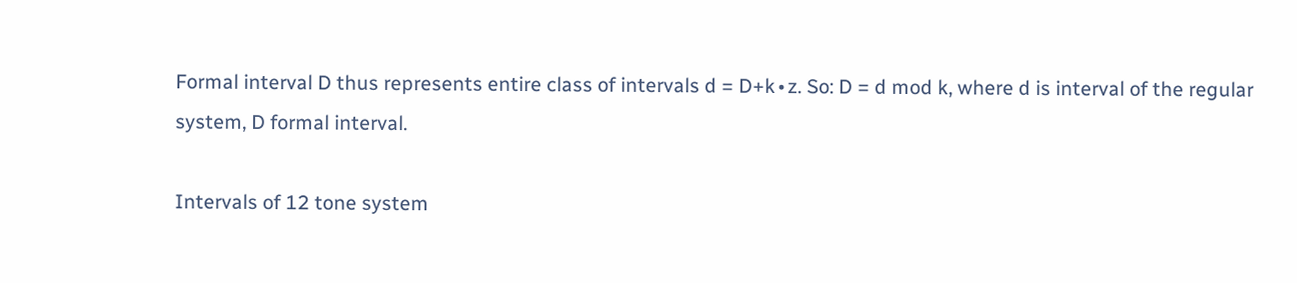Formal interval D thus represents entire class of intervals d = D+k∙z. So: D = d mod k, where d is interval of the regular system, D formal interval.

Intervals of 12 tone system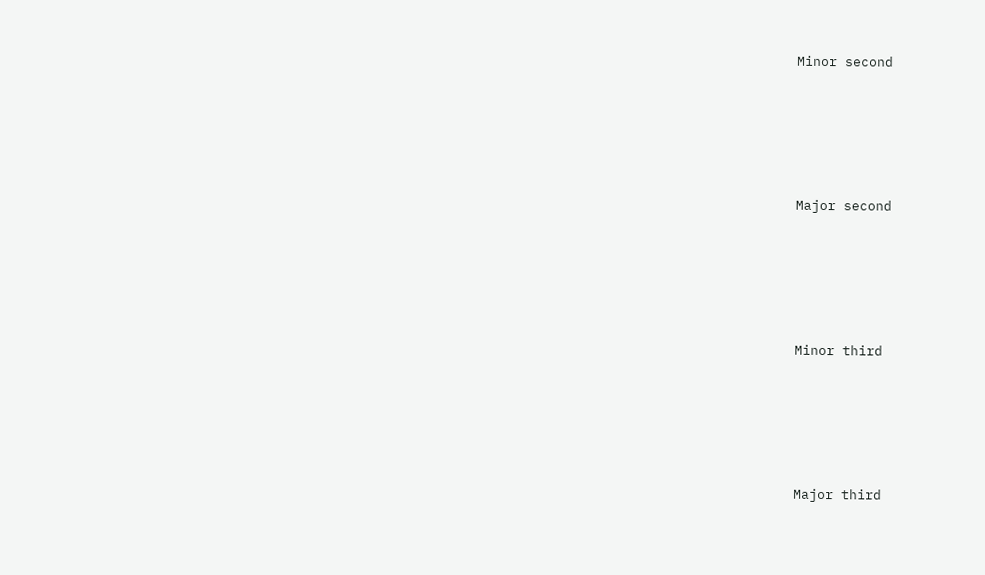Minor second





Major second





Minor third





Major third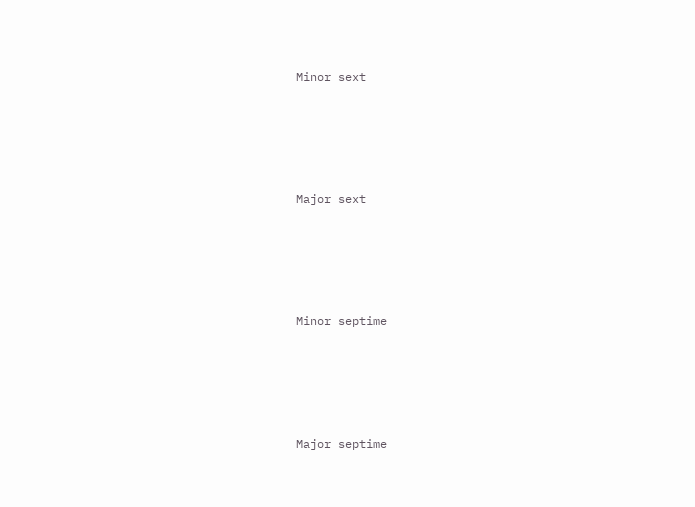Minor sext





Major sext





Minor septime





Major septime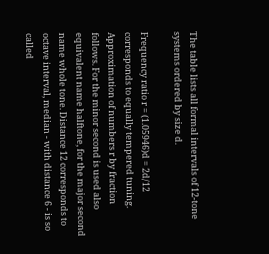The table lists all formal intervals of 12-tone systems ordered by size d.

Frequency ratio r = (1.05946)d = 2d/12 corresponds to equally tempered tuning. Approximation of numbers r by fraction follows. For the minor second is used also equivalent name halftone, for the major second name whole tone. Distance 12 corresponds to octave interval, median - with distance 6 - is so called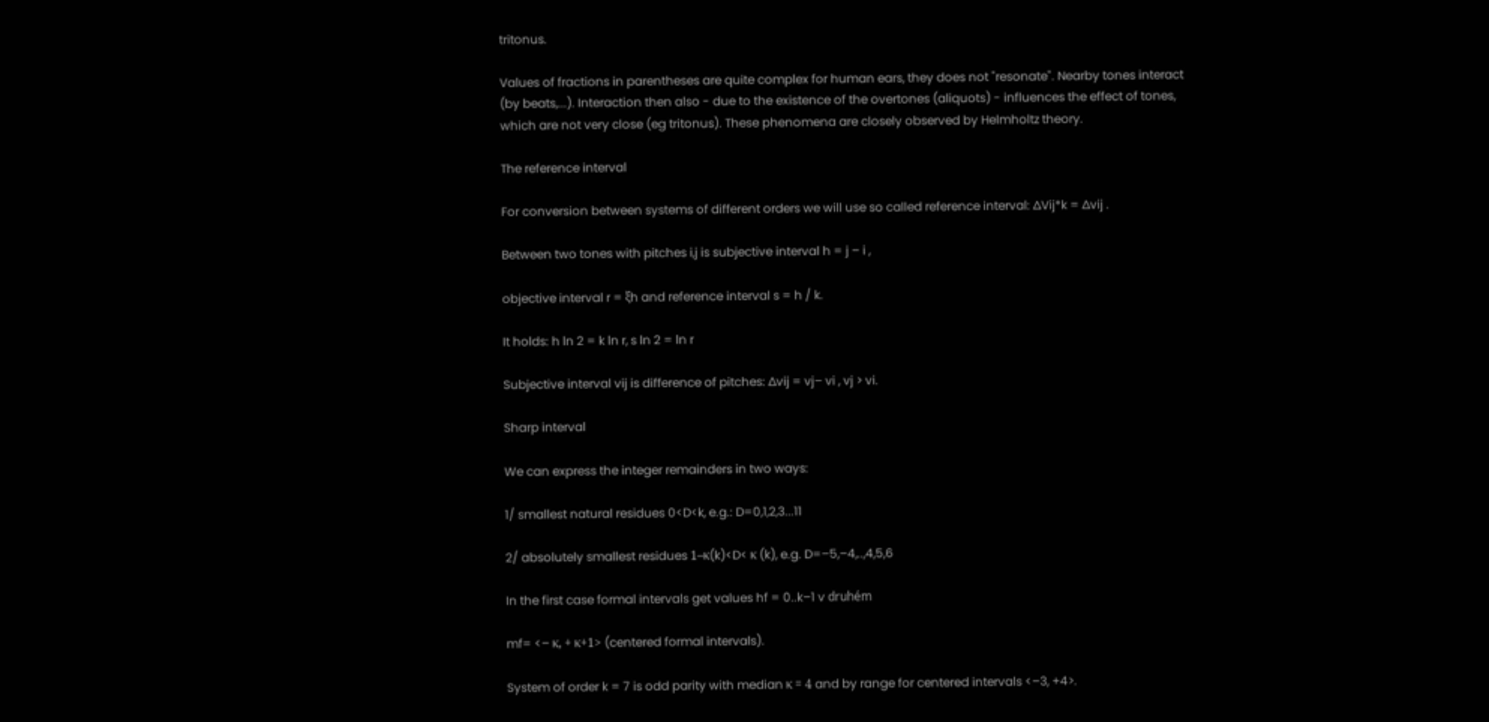tritonus.

Values of fractions in parentheses are quite complex for human ears, they does not "resonate". Nearby tones interact (by beats,...). Interaction then also - due to the existence of the overtones (aliquots) - influences the effect of tones, which are not very close (eg tritonus). These phenomena are closely observed by Helmholtz theory.

The reference interval

For conversion between systems of different orders we will use so called reference interval: ∆Vij*k = ∆vij .

Between two tones with pitches i,j is subjective interval h = j – i ,

objective interval r = ξh and reference interval s = h / k.

It holds: h ln 2 = k ln r, s ln 2 = ln r

Subjective interval vij is difference of pitches: ∆vij = vj– vi , vj > vi.

Sharp interval

We can express the integer remainders in two ways:

1/ smallest natural residues 0<D<k, e.g.: D=0,1,2,3...11

2/ absolutely smallest residues 1–κ(k)<D< κ (k), e.g. D=–5,–4,..,4,5,6

In the first case formal intervals get values hf = 0..k–1 v druhém

mf= <– κ, + κ+1> (centered formal intervals).

System of order k = 7 is odd parity with median κ = 4 and by range for centered intervals <–3, +4>.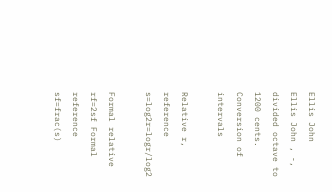Ellis John
Ellis John , -, divided octave to 1200 cents.
Conversion of intervals

Relative r, reference s=log2r=logr/log2

Formal relative rf=2sf Formal reference sf=frac(s)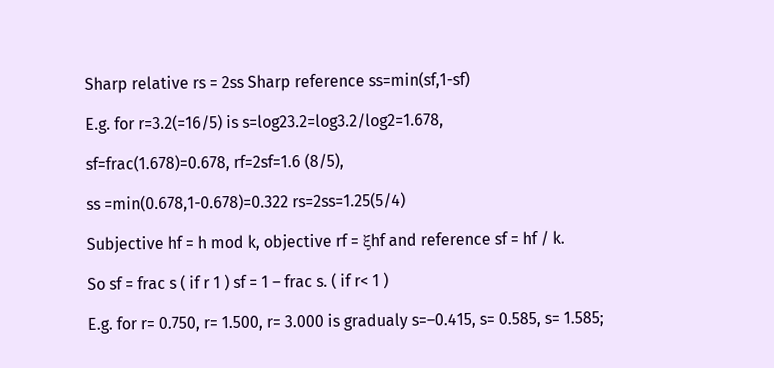Sharp relative rs = 2ss Sharp reference ss=min(sf,1-sf)

E.g. for r=3.2(=16/5) is s=log23.2=log3.2/log2=1.678,

sf=frac(1.678)=0.678, rf=2sf=1.6 (8/5),

ss =min(0.678,1-0.678)=0.322 rs=2ss=1.25(5/4)

Subjective hf = h mod k, objective rf = ξhf and reference sf = hf / k.

So sf = frac s ( if r 1 ) sf = 1 – frac s. ( if r< 1 )

E.g. for r= 0.750, r= 1.500, r= 3.000 is gradualy s=–0.415, s= 0.585, s= 1.585;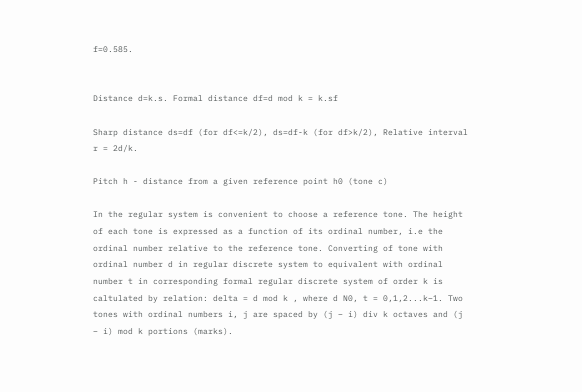f=0.585.


Distance d=k.s. Formal distance df=d mod k = k.sf

Sharp distance ds=df (for df<=k/2), ds=df-k (for df>k/2), Relative interval r = 2d/k.

Pitch h - distance from a given reference point h0 (tone c)

In the regular system is convenient to choose a reference tone. The height of each tone is expressed as a function of its ordinal number, i.e the ordinal number relative to the reference tone. Converting of tone with ordinal number d in regular discrete system to equivalent with ordinal number t in corresponding formal regular discrete system of order k is caltulated by relation: delta = d mod k , where d N0, t = 0,1,2...k–1. Two tones with ordinal numbers i, j are spaced by (j – i) div k octaves and (j – i) mod k portions (marks).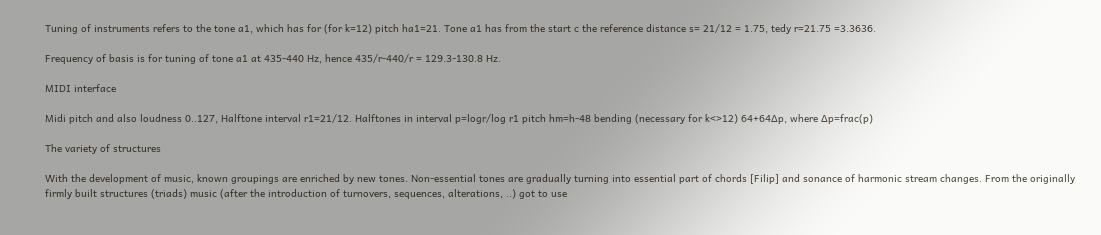Tuning of instruments refers to the tone a1, which has for (for k=12) pitch ha1=21. Tone a1 has from the start c the reference distance s= 21/12 = 1.75, tedy r=21.75 =3.3636.

Frequency of basis is for tuning of tone a1 at 435-440 Hz, hence 435/r-440/r = 129.3-130.8 Hz.

MIDI interface

Midi pitch and also loudness 0..127, Halftone interval r1=21/12. Halftones in interval p=logr/log r1 pitch hm=h-48 bending (necessary for k<>12) 64+64∆p, where ∆p=frac(p)

The variety of structures

With the development of music, known groupings are enriched by new tones. Non-essential tones are gradually turning into essential part of chords [Filip] and sonance of harmonic stream changes. From the originally firmly built structures (triads) music (after the introduction of turnovers, sequences, alterations, ..) got to use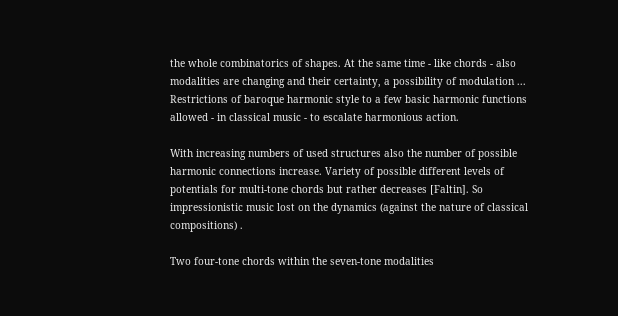the whole combinatorics of shapes. At the same time - like chords - also modalities are changing and their certainty, a possibility of modulation ... Restrictions of baroque harmonic style to a few basic harmonic functions allowed - in classical music - to escalate harmonious action.

With increasing numbers of used structures also the number of possible harmonic connections increase. Variety of possible different levels of potentials for multi-tone chords but rather decreases [Faltin]. So impressionistic music lost on the dynamics (against the nature of classical compositions) .

Two four-tone chords within the seven-tone modalities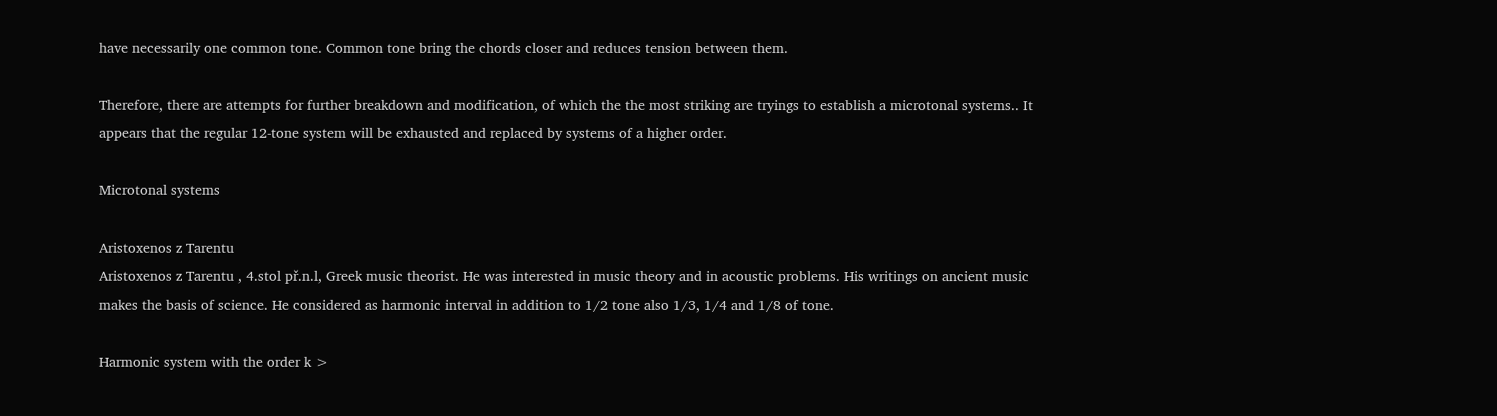have necessarily one common tone. Common tone bring the chords closer and reduces tension between them.

Therefore, there are attempts for further breakdown and modification, of which the the most striking are tryings to establish a microtonal systems.. It appears that the regular 12-tone system will be exhausted and replaced by systems of a higher order.

Microtonal systems

Aristoxenos z Tarentu
Aristoxenos z Tarentu , 4.stol př.n.l, Greek music theorist. He was interested in music theory and in acoustic problems. His writings on ancient music makes the basis of science. He considered as harmonic interval in addition to 1/2 tone also 1/3, 1/4 and 1/8 of tone.

Harmonic system with the order k >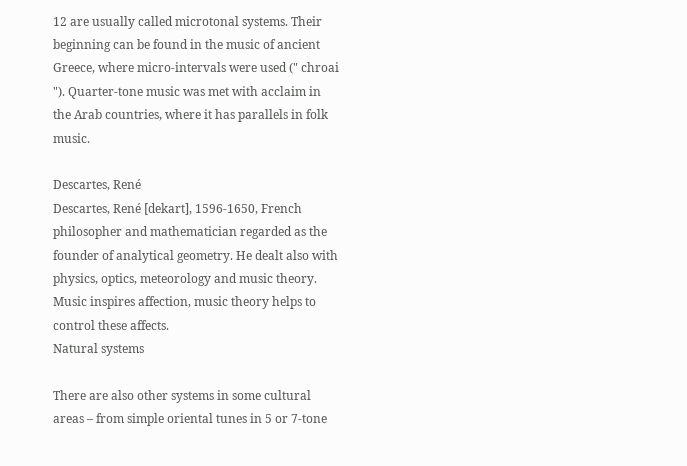12 are usually called microtonal systems. Their beginning can be found in the music of ancient Greece, where micro-intervals were used (" chroai "). Quarter-tone music was met with acclaim in the Arab countries, where it has parallels in folk music.

Descartes, René
Descartes, René [dekart], 1596-1650, French philosopher and mathematician regarded as the founder of analytical geometry. He dealt also with physics, optics, meteorology and music theory. Music inspires affection, music theory helps to control these affects.
Natural systems

There are also other systems in some cultural areas – from simple oriental tunes in 5 or 7-tone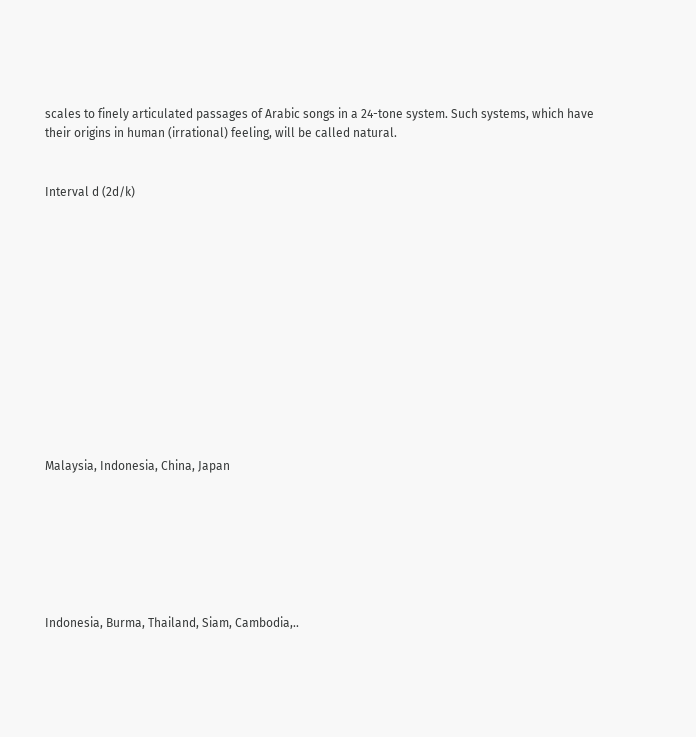scales to finely articulated passages of Arabic songs in a 24-tone system. Such systems, which have their origins in human (irrational) feeling, will be called natural.


Interval d (2d/k)













Malaysia, Indonesia, China, Japan







Indonesia, Burma, Thailand, Siam, Cambodia,..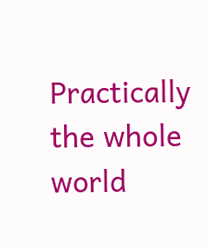Practically the whole world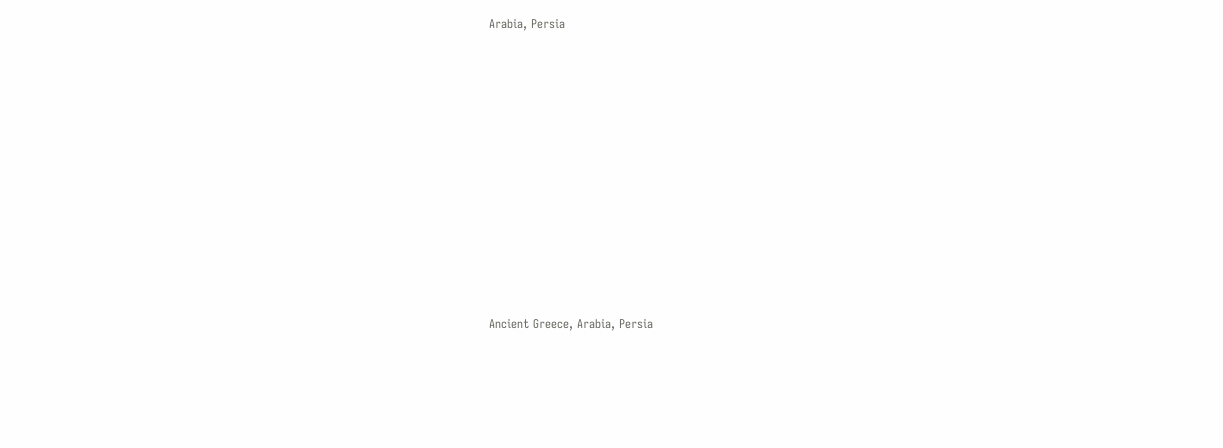Arabia, Persia














Ancient Greece, Arabia, Persia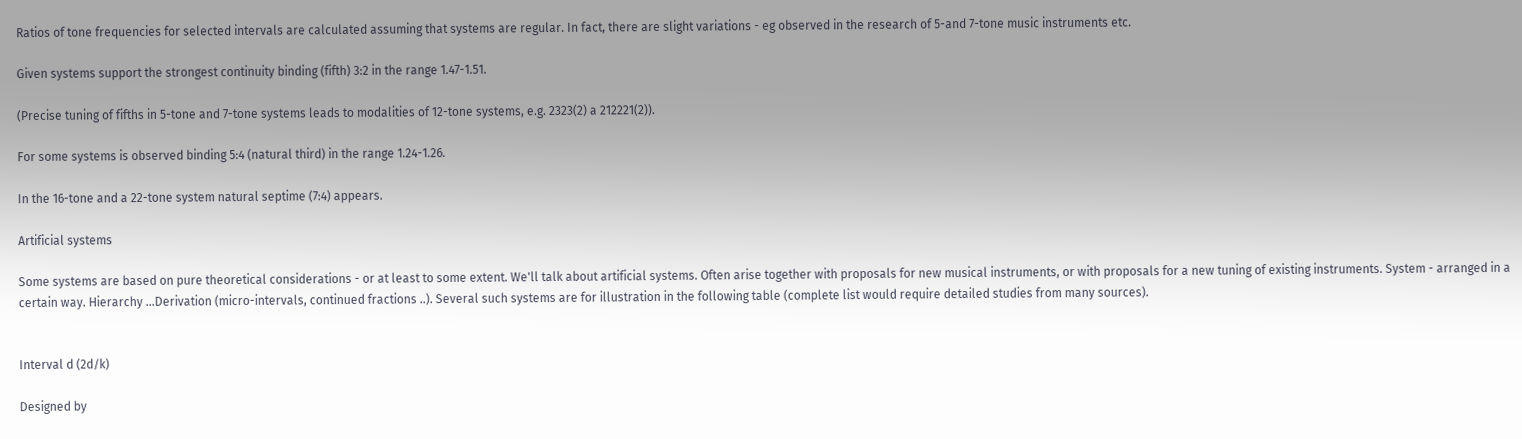Ratios of tone frequencies for selected intervals are calculated assuming that systems are regular. In fact, there are slight variations - eg observed in the research of 5-and 7-tone music instruments etc.

Given systems support the strongest continuity binding (fifth) 3:2 in the range 1.47-1.51.

(Precise tuning of fifths in 5-tone and 7-tone systems leads to modalities of 12-tone systems, e.g. 2323(2) a 212221(2)).

For some systems is observed binding 5:4 (natural third) in the range 1.24-1.26.

In the 16-tone and a 22-tone system natural septime (7:4) appears.

Artificial systems

Some systems are based on pure theoretical considerations - or at least to some extent. We'll talk about artificial systems. Often arise together with proposals for new musical instruments, or with proposals for a new tuning of existing instruments. System - arranged in a certain way. Hierarchy ...Derivation (micro-intervals, continued fractions ..). Several such systems are for illustration in the following table (complete list would require detailed studies from many sources).


Interval d (2d/k)

Designed by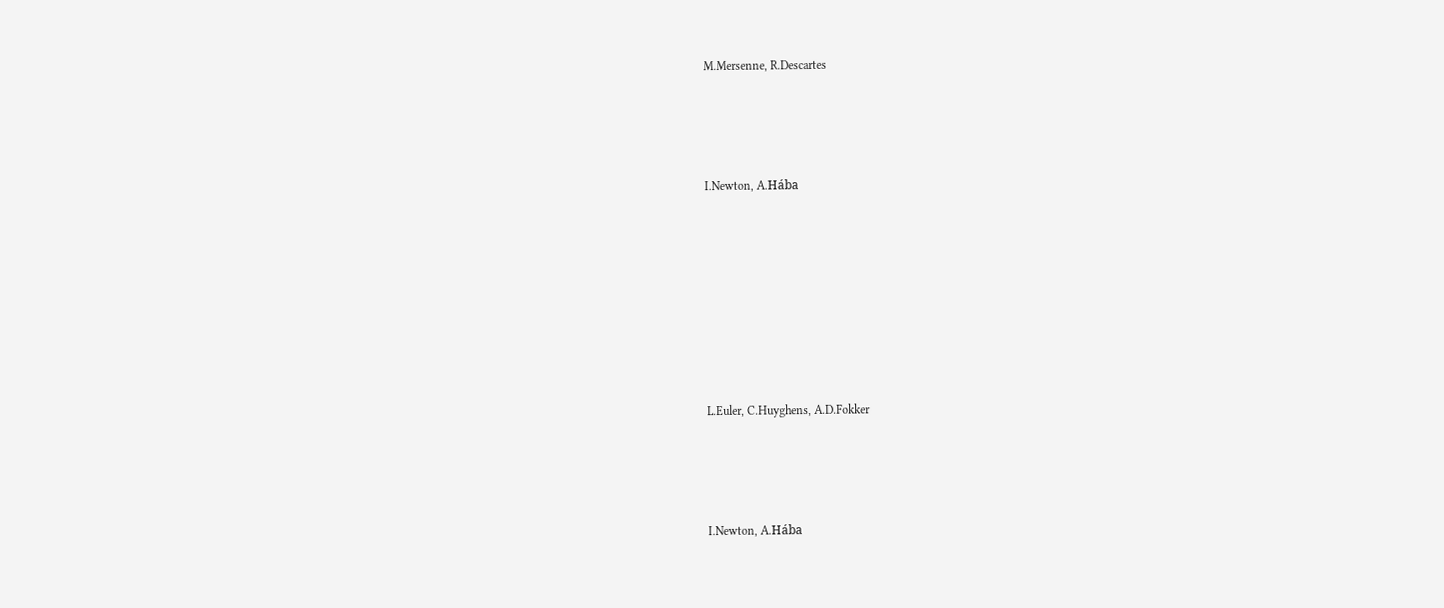M.Mersenne, R.Descartes







I.Newton, A.Hába














L.Euler, C.Huyghens, A.D.Fokker







I.Newton, A.Hába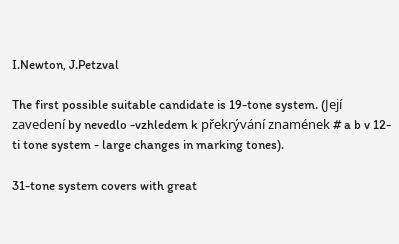I.Newton, J.Petzval

The first possible suitable candidate is 19-tone system. (Její zavedení by nevedlo -vzhledem k překrývání znamének # a b v 12-ti tone system - large changes in marking tones).

31-tone system covers with great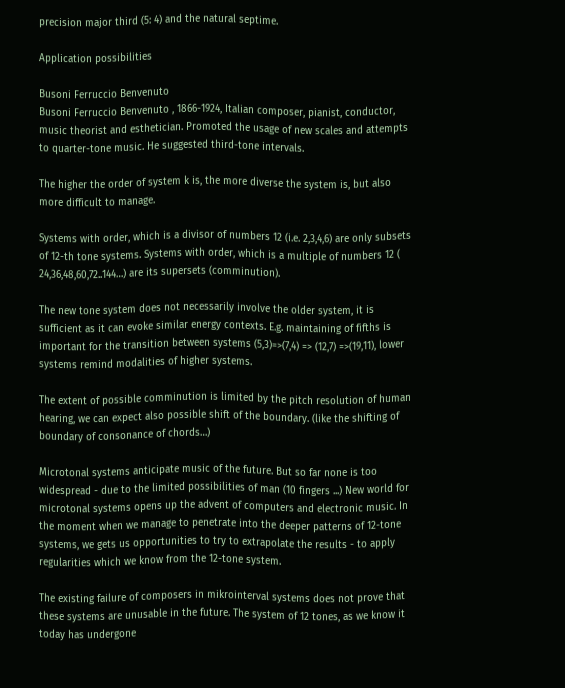precision major third (5: 4) and the natural septime.

Application possibilities

Busoni Ferruccio Benvenuto
Busoni Ferruccio Benvenuto , 1866-1924, Italian composer, pianist, conductor, music theorist and esthetician. Promoted the usage of new scales and attempts to quarter-tone music. He suggested third-tone intervals.

The higher the order of system k is, the more diverse the system is, but also more difficult to manage.

Systems with order, which is a divisor of numbers 12 (i.e. 2,3,4,6) are only subsets of 12-th tone systems. Systems with order, which is a multiple of numbers 12 ( 24,36,48,60,72..144…) are its supersets (comminution).

The new tone system does not necessarily involve the older system, it is sufficient as it can evoke similar energy contexts. E.g. maintaining of fifths is important for the transition between systems (5,3)=>(7,4) => (12,7) =>(19,11), lower systems remind modalities of higher systems.

The extent of possible comminution is limited by the pitch resolution of human hearing, we can expect also possible shift of the boundary. (like the shifting of boundary of consonance of chords…)

Microtonal systems anticipate music of the future. But so far none is too widespread - due to the limited possibilities of man (10 fingers ...) New world for microtonal systems opens up the advent of computers and electronic music. In the moment when we manage to penetrate into the deeper patterns of 12-tone systems, we gets us opportunities to try to extrapolate the results - to apply regularities which we know from the 12-tone system.

The existing failure of composers in mikrointerval systems does not prove that these systems are unusable in the future. The system of 12 tones, as we know it today has undergone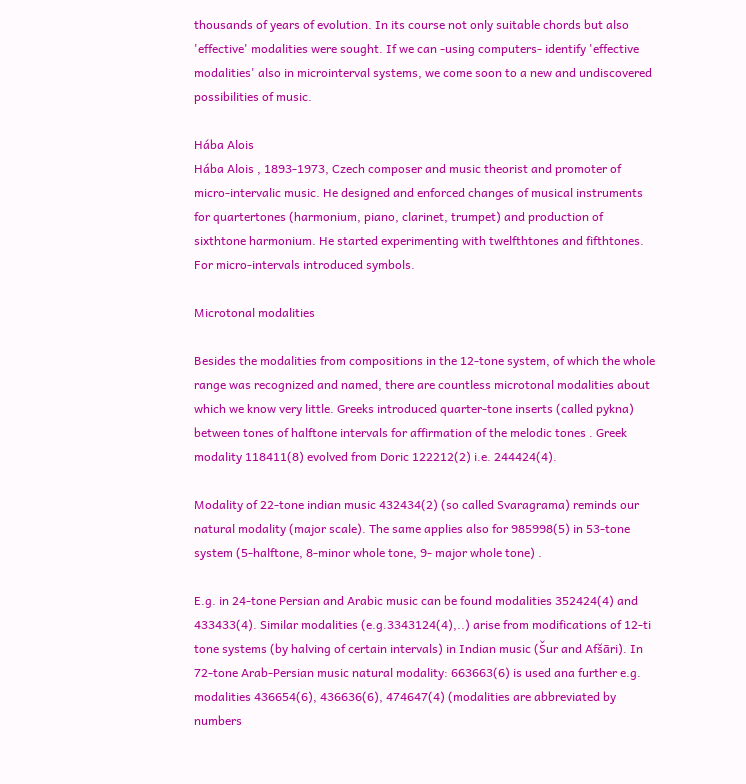thousands of years of evolution. In its course not only suitable chords but also 'effective' modalities were sought. If we can -using computers- identify 'effective modalities' also in microinterval systems, we come soon to a new and undiscovered possibilities of music.

Hába Alois
Hába Alois , 1893-1973, Czech composer and music theorist and promoter of micro-intervalic music. He designed and enforced changes of musical instruments for quartertones (harmonium, piano, clarinet, trumpet) and production of sixthtone harmonium. He started experimenting with twelfthtones and fifthtones. For micro-intervals introduced symbols.

Microtonal modalities

Besides the modalities from compositions in the 12-tone system, of which the whole range was recognized and named, there are countless microtonal modalities about which we know very little. Greeks introduced quarter-tone inserts (called pykna) between tones of halftone intervals for affirmation of the melodic tones . Greek modality 118411(8) evolved from Doric 122212(2) i.e. 244424(4).

Modality of 22-tone indian music 432434(2) (so called Svaragrama) reminds our natural modality (major scale). The same applies also for 985998(5) in 53-tone system (5-halftone, 8-minor whole tone, 9- major whole tone) .

E.g. in 24-tone Persian and Arabic music can be found modalities 352424(4) and 433433(4). Similar modalities (e.g.3343124(4),..) arise from modifications of 12-ti tone systems (by halving of certain intervals) in Indian music (Šur and Afšāri). In 72-tone Arab-Persian music natural modality: 663663(6) is used ana further e.g. modalities 436654(6), 436636(6), 474647(4) (modalities are abbreviated by numbers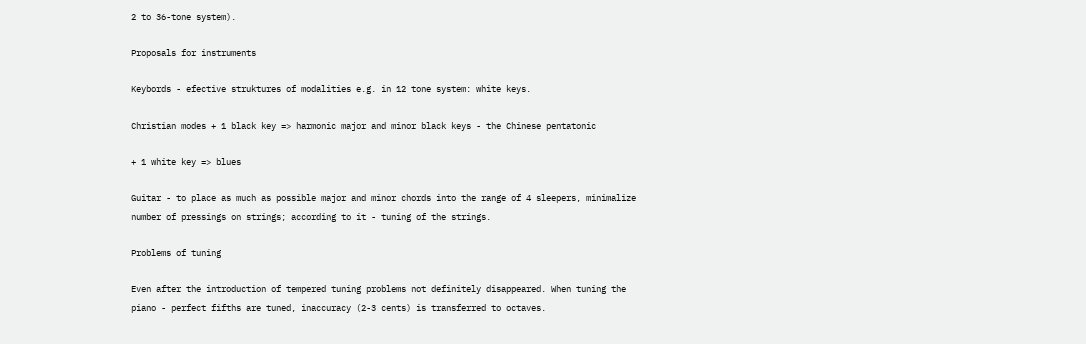2 to 36-tone system).

Proposals for instruments

Keybords - efective struktures of modalities e.g. in 12 tone system: white keys.

Christian modes + 1 black key => harmonic major and minor black keys - the Chinese pentatonic

+ 1 white key => blues

Guitar - to place as much as possible major and minor chords into the range of 4 sleepers, minimalize number of pressings on strings; according to it - tuning of the strings.

Problems of tuning

Even after the introduction of tempered tuning problems not definitely disappeared. When tuning the piano - perfect fifths are tuned, inaccuracy (2-3 cents) is transferred to octaves.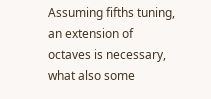Assuming fifths tuning, an extension of octaves is necessary, what also some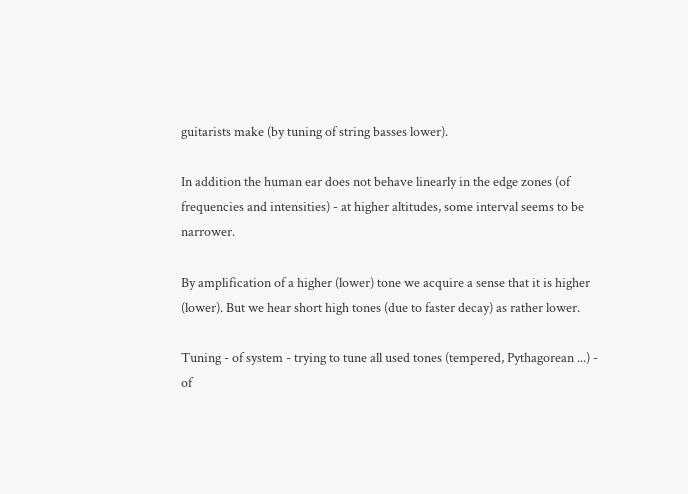guitarists make (by tuning of string basses lower).

In addition the human ear does not behave linearly in the edge zones (of frequencies and intensities) - at higher altitudes, some interval seems to be narrower.

By amplification of a higher (lower) tone we acquire a sense that it is higher (lower). But we hear short high tones (due to faster decay) as rather lower.

Tuning - of system - trying to tune all used tones (tempered, Pythagorean ...) - of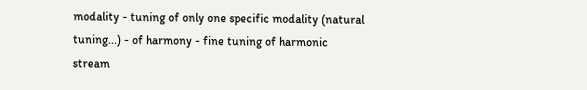modality - tuning of only one specific modality (natural tuning...) - of harmony - fine tuning of harmonic stream